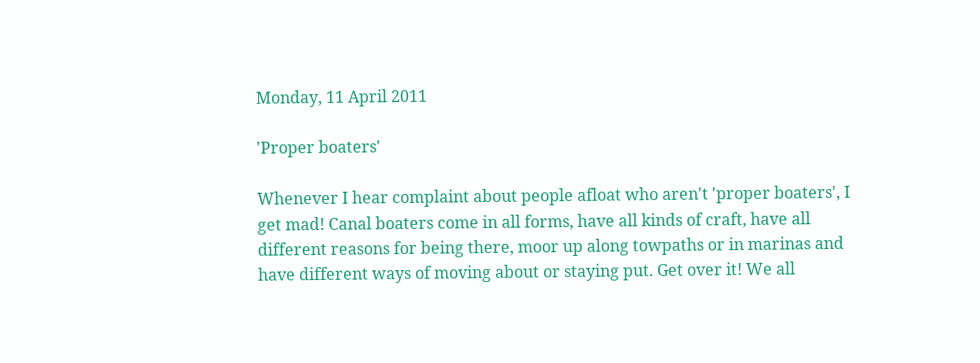Monday, 11 April 2011

'Proper boaters'

Whenever I hear complaint about people afloat who aren't 'proper boaters', I get mad! Canal boaters come in all forms, have all kinds of craft, have all different reasons for being there, moor up along towpaths or in marinas and have different ways of moving about or staying put. Get over it! We all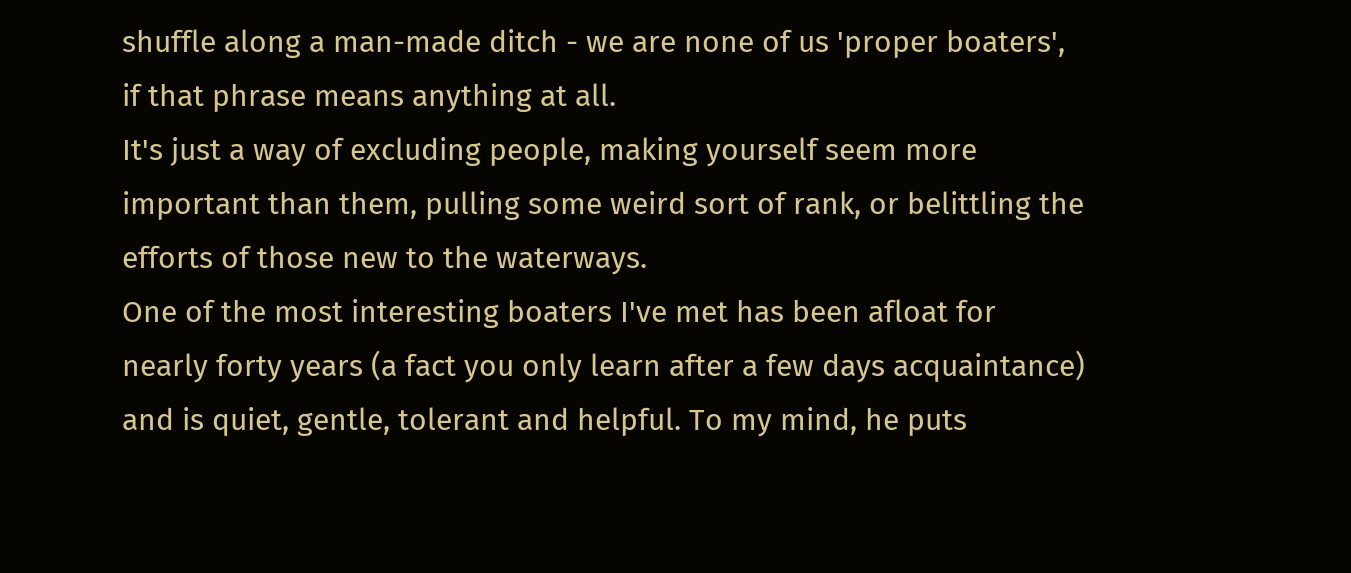shuffle along a man-made ditch - we are none of us 'proper boaters', if that phrase means anything at all.
It's just a way of excluding people, making yourself seem more important than them, pulling some weird sort of rank, or belittling the efforts of those new to the waterways.
One of the most interesting boaters I've met has been afloat for nearly forty years (a fact you only learn after a few days acquaintance) and is quiet, gentle, tolerant and helpful. To my mind, he puts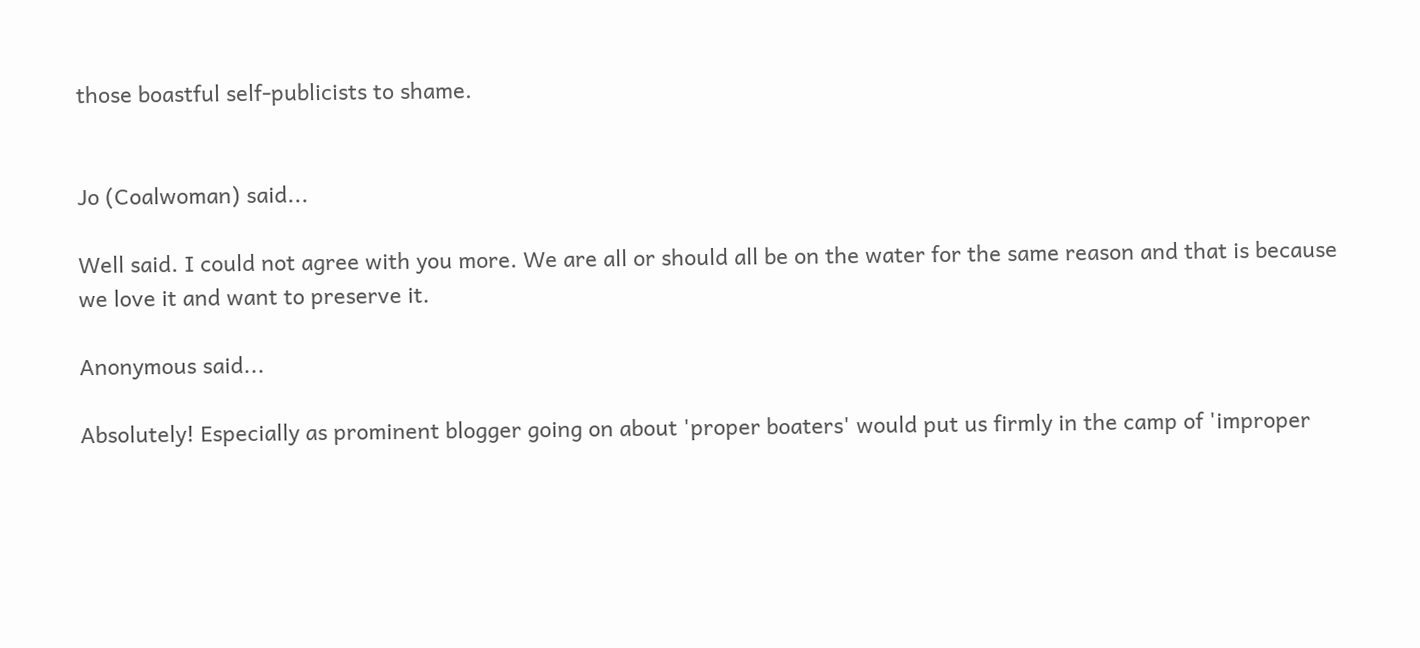those boastful self-publicists to shame.


Jo (Coalwoman) said...

Well said. I could not agree with you more. We are all or should all be on the water for the same reason and that is because we love it and want to preserve it.

Anonymous said...

Absolutely! Especially as prominent blogger going on about 'proper boaters' would put us firmly in the camp of 'improper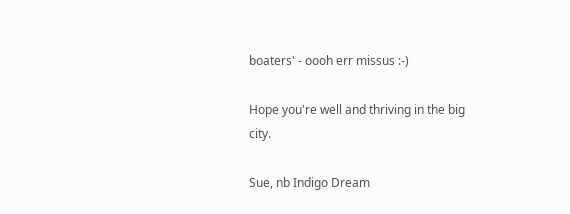boaters' - oooh err missus :-)

Hope you're well and thriving in the big city.

Sue, nb Indigo Dream